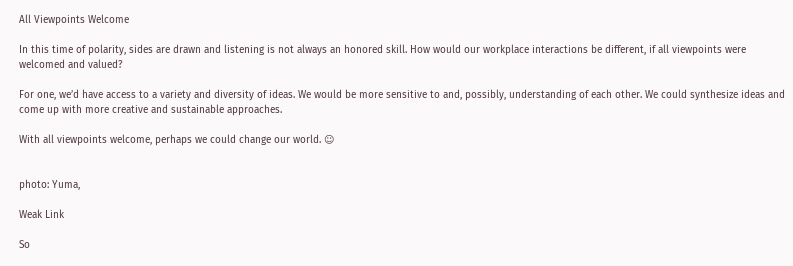All Viewpoints Welcome

In this time of polarity, sides are drawn and listening is not always an honored skill. How would our workplace interactions be different, if all viewpoints were welcomed and valued?

For one, we’d have access to a variety and diversity of ideas. We would be more sensitive to and, possibly, understanding of each other. We could synthesize ideas and come up with more creative and sustainable approaches.

With all viewpoints welcome, perhaps we could change our world. ☺


photo: Yuma,

Weak Link

So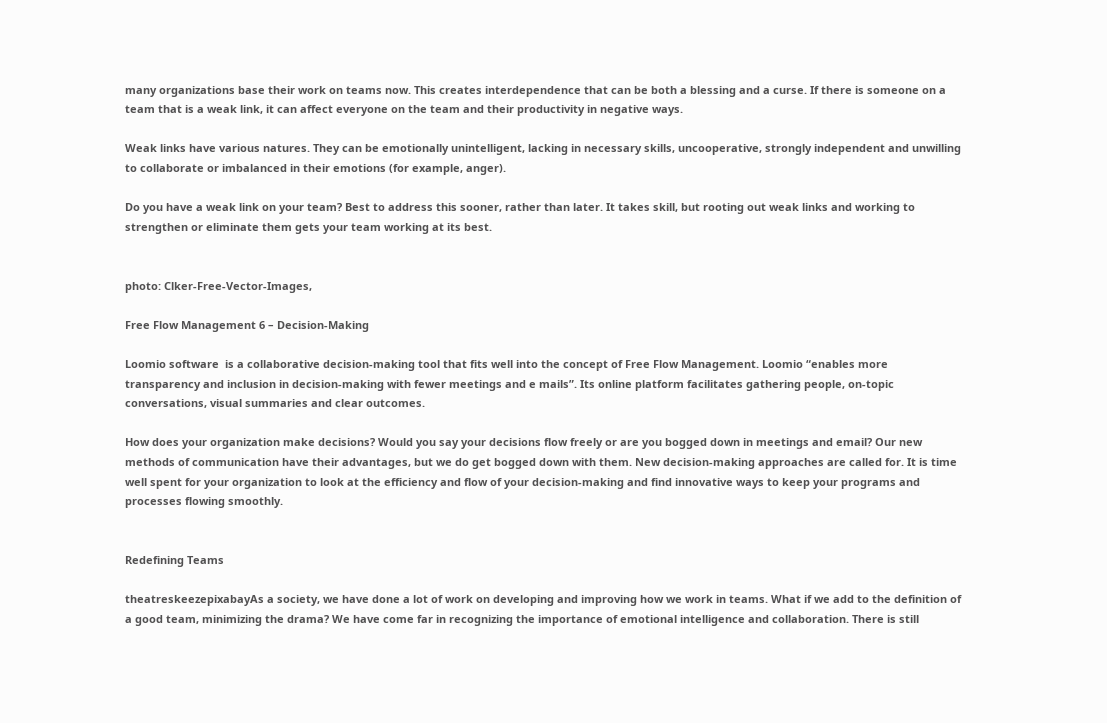many organizations base their work on teams now. This creates interdependence that can be both a blessing and a curse. If there is someone on a team that is a weak link, it can affect everyone on the team and their productivity in negative ways.

Weak links have various natures. They can be emotionally unintelligent, lacking in necessary skills, uncooperative, strongly independent and unwilling to collaborate or imbalanced in their emotions (for example, anger).

Do you have a weak link on your team? Best to address this sooner, rather than later. It takes skill, but rooting out weak links and working to strengthen or eliminate them gets your team working at its best.


photo: Clker-Free-Vector-Images,

Free Flow Management 6 – Decision-Making

Loomio software  is a collaborative decision-making tool that fits well into the concept of Free Flow Management. Loomio “enables more transparency and inclusion in decision-making with fewer meetings and e mails”. Its online platform facilitates gathering people, on-topic conversations, visual summaries and clear outcomes.

How does your organization make decisions? Would you say your decisions flow freely or are you bogged down in meetings and email? Our new methods of communication have their advantages, but we do get bogged down with them. New decision-making approaches are called for. It is time well spent for your organization to look at the efficiency and flow of your decision-making and find innovative ways to keep your programs and processes flowing smoothly.


Redefining Teams

theatreskeezepixabayAs a society, we have done a lot of work on developing and improving how we work in teams. What if we add to the definition of a good team, minimizing the drama? We have come far in recognizing the importance of emotional intelligence and collaboration. There is still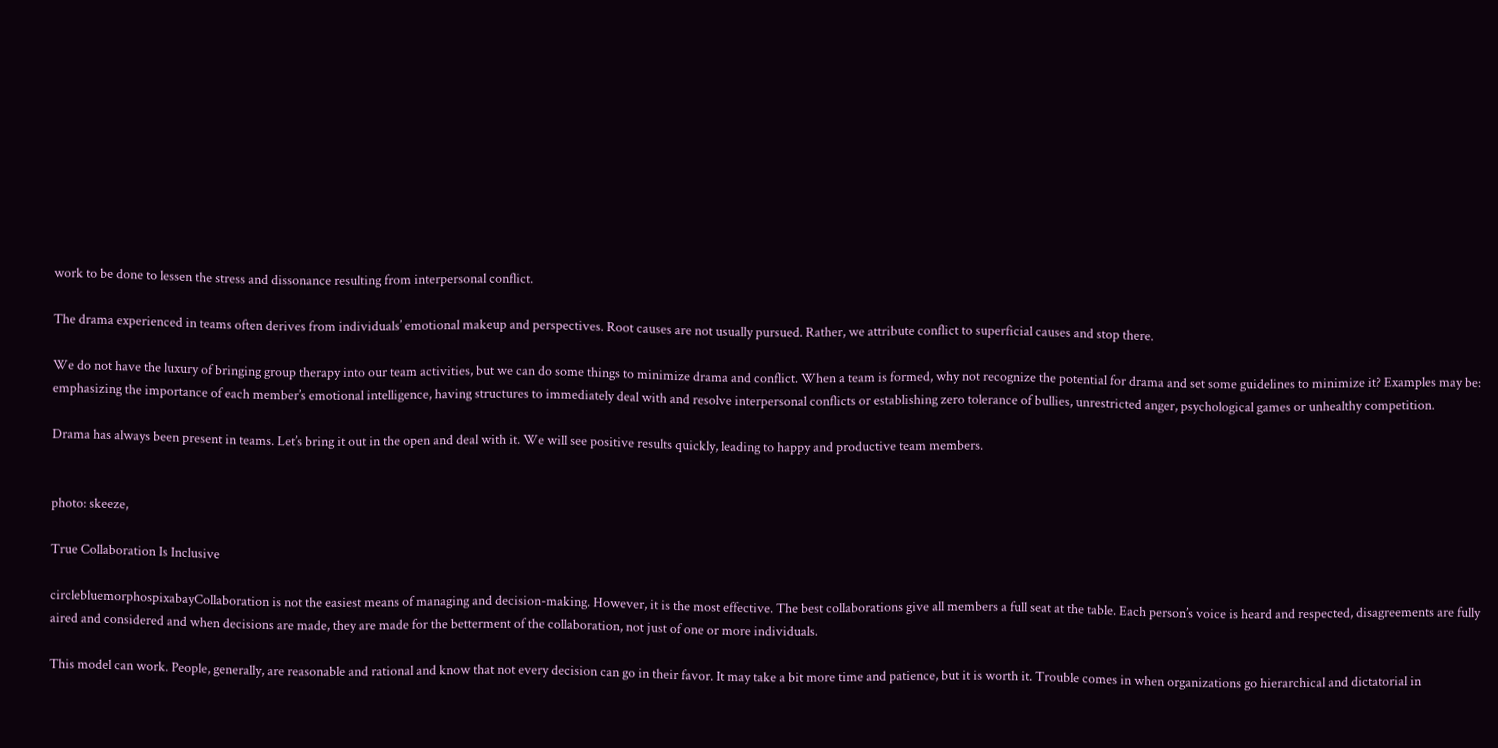work to be done to lessen the stress and dissonance resulting from interpersonal conflict.

The drama experienced in teams often derives from individuals’ emotional makeup and perspectives. Root causes are not usually pursued. Rather, we attribute conflict to superficial causes and stop there.

We do not have the luxury of bringing group therapy into our team activities, but we can do some things to minimize drama and conflict. When a team is formed, why not recognize the potential for drama and set some guidelines to minimize it? Examples may be: emphasizing the importance of each member’s emotional intelligence, having structures to immediately deal with and resolve interpersonal conflicts or establishing zero tolerance of bullies, unrestricted anger, psychological games or unhealthy competition.

Drama has always been present in teams. Let’s bring it out in the open and deal with it. We will see positive results quickly, leading to happy and productive team members.


photo: skeeze,

True Collaboration Is Inclusive

circlebluemorphospixabayCollaboration is not the easiest means of managing and decision-making. However, it is the most effective. The best collaborations give all members a full seat at the table. Each person’s voice is heard and respected, disagreements are fully aired and considered and when decisions are made, they are made for the betterment of the collaboration, not just of one or more individuals.

This model can work. People, generally, are reasonable and rational and know that not every decision can go in their favor. It may take a bit more time and patience, but it is worth it. Trouble comes in when organizations go hierarchical and dictatorial in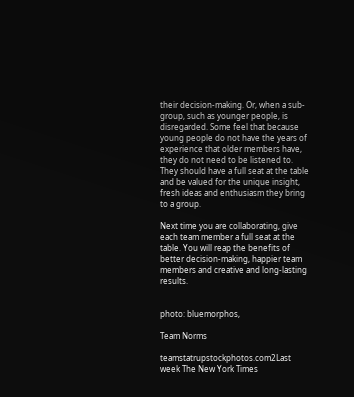their decision-making. Or, when a sub-group, such as younger people, is disregarded. Some feel that because young people do not have the years of experience that older members have, they do not need to be listened to. They should have a full seat at the table and be valued for the unique insight, fresh ideas and enthusiasm they bring to a group.

Next time you are collaborating, give each team member a full seat at the table. You will reap the benefits of better decision-making, happier team members and creative and long-lasting results.


photo: bluemorphos,

Team Norms

teamstatrupstockphotos.com2Last week The New York Times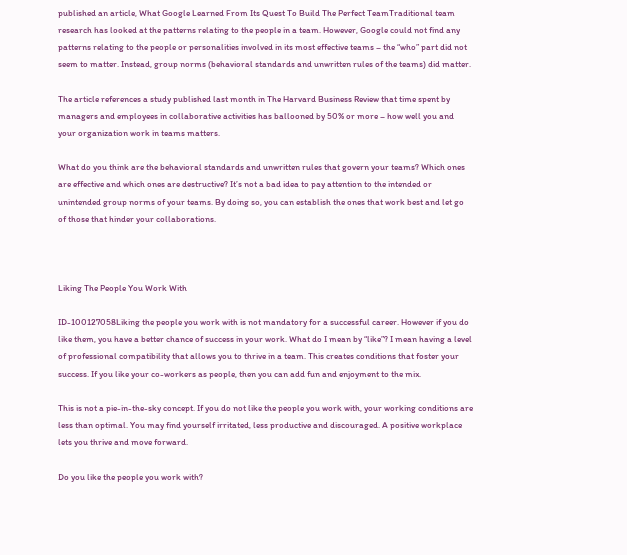published an article, What Google Learned From Its Quest To Build The Perfect TeamTraditional team research has looked at the patterns relating to the people in a team. However, Google could not find any patterns relating to the people or personalities involved in its most effective teams – the “who” part did not seem to matter. Instead, group norms (behavioral standards and unwritten rules of the teams) did matter.

The article references a study published last month in The Harvard Business Review that time spent by managers and employees in collaborative activities has ballooned by 50% or more – how well you and your organization work in teams matters.

What do you think are the behavioral standards and unwritten rules that govern your teams? Which ones are effective and which ones are destructive? It’s not a bad idea to pay attention to the intended or unintended group norms of your teams. By doing so, you can establish the ones that work best and let go of those that hinder your collaborations.



Liking The People You Work With

ID-100127058Liking the people you work with is not mandatory for a successful career. However if you do like them, you have a better chance of success in your work. What do I mean by “like”? I mean having a level of professional compatibility that allows you to thrive in a team. This creates conditions that foster your success. If you like your co-workers as people, then you can add fun and enjoyment to the mix.

This is not a pie-in-the-sky concept. If you do not like the people you work with, your working conditions are less than optimal. You may find yourself irritated, less productive and discouraged. A positive workplace lets you thrive and move forward.

Do you like the people you work with?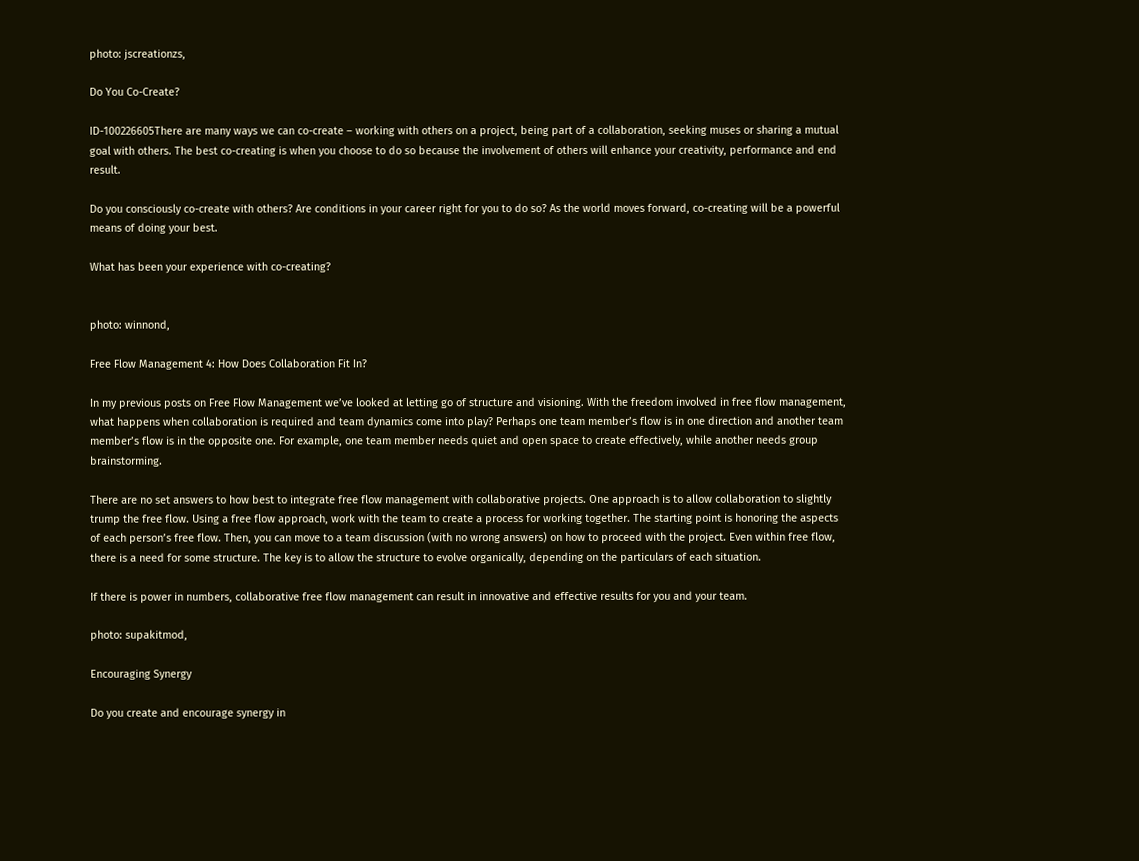photo: jscreationzs,

Do You Co-Create?

ID-100226605There are many ways we can co-create – working with others on a project, being part of a collaboration, seeking muses or sharing a mutual goal with others. The best co-creating is when you choose to do so because the involvement of others will enhance your creativity, performance and end result.

Do you consciously co-create with others? Are conditions in your career right for you to do so? As the world moves forward, co-creating will be a powerful means of doing your best.

What has been your experience with co-creating?


photo: winnond,

Free Flow Management 4: How Does Collaboration Fit In?

In my previous posts on Free Flow Management we’ve looked at letting go of structure and visioning. With the freedom involved in free flow management, what happens when collaboration is required and team dynamics come into play? Perhaps one team member’s flow is in one direction and another team member’s flow is in the opposite one. For example, one team member needs quiet and open space to create effectively, while another needs group brainstorming.

There are no set answers to how best to integrate free flow management with collaborative projects. One approach is to allow collaboration to slightly trump the free flow. Using a free flow approach, work with the team to create a process for working together. The starting point is honoring the aspects of each person’s free flow. Then, you can move to a team discussion (with no wrong answers) on how to proceed with the project. Even within free flow, there is a need for some structure. The key is to allow the structure to evolve organically, depending on the particulars of each situation.

If there is power in numbers, collaborative free flow management can result in innovative and effective results for you and your team.

photo: supakitmod,

Encouraging Synergy

Do you create and encourage synergy in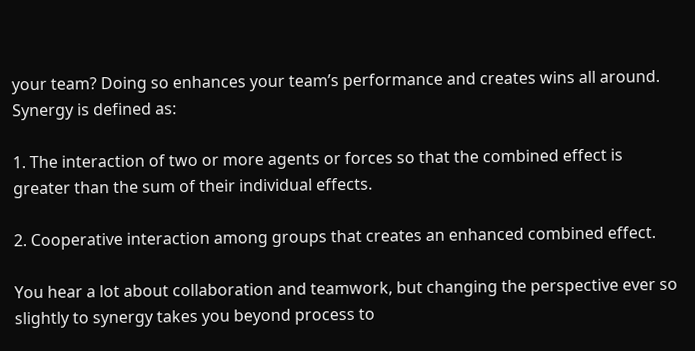your team? Doing so enhances your team’s performance and creates wins all around. Synergy is defined as:

1. The interaction of two or more agents or forces so that the combined effect is greater than the sum of their individual effects.

2. Cooperative interaction among groups that creates an enhanced combined effect.

You hear a lot about collaboration and teamwork, but changing the perspective ever so slightly to synergy takes you beyond process to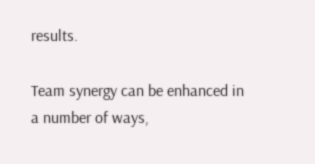results.

Team synergy can be enhanced in a number of ways,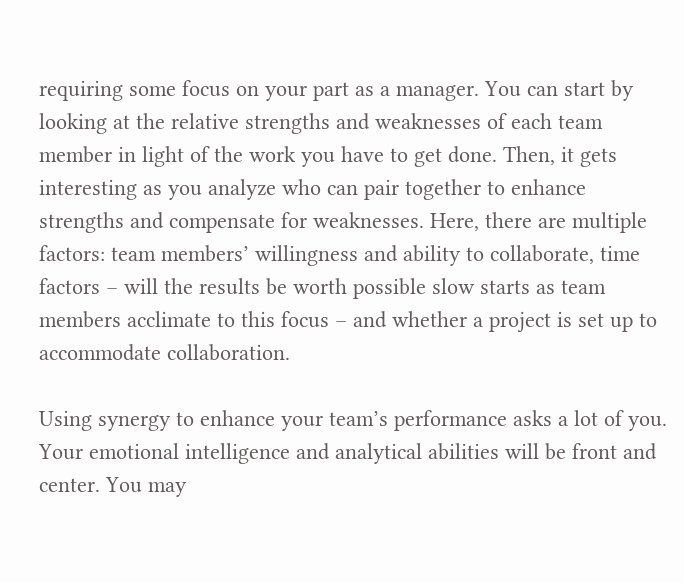requiring some focus on your part as a manager. You can start by looking at the relative strengths and weaknesses of each team member in light of the work you have to get done. Then, it gets interesting as you analyze who can pair together to enhance strengths and compensate for weaknesses. Here, there are multiple factors: team members’ willingness and ability to collaborate, time factors – will the results be worth possible slow starts as team members acclimate to this focus – and whether a project is set up to accommodate collaboration.

Using synergy to enhance your team’s performance asks a lot of you. Your emotional intelligence and analytical abilities will be front and center. You may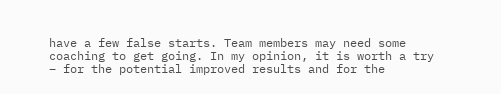have a few false starts. Team members may need some coaching to get going. In my opinion, it is worth a try – for the potential improved results and for the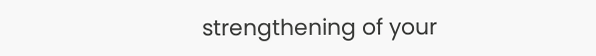strengthening of your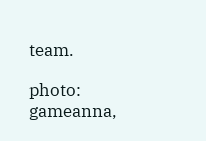team.

photo: gameanna,